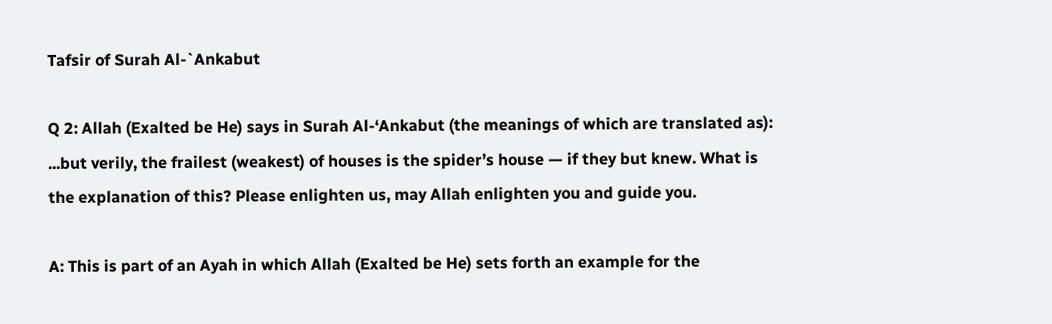Tafsir of Surah Al-`Ankabut

Q 2: Allah (Exalted be He) says in Surah Al-‘Ankabut (the meanings of which are translated as): ...but verily, the frailest (weakest) of houses is the spider’s house — if they but knew. What is the explanation of this? Please enlighten us, may Allah enlighten you and guide you.

A: This is part of an Ayah in which Allah (Exalted be He) sets forth an example for the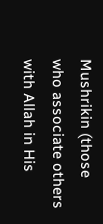Mushrikin (those who associate others with Allah in His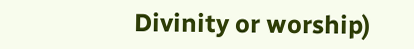Divinity or worship)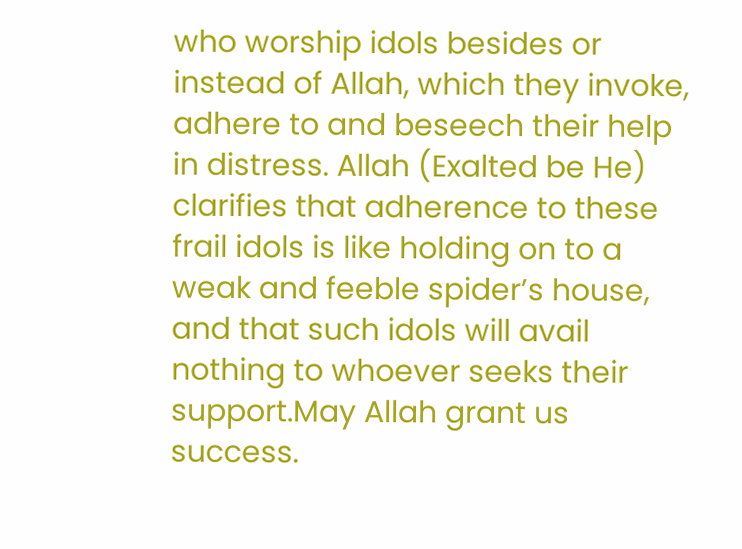who worship idols besides or instead of Allah, which they invoke, adhere to and beseech their help in distress. Allah (Exalted be He) clarifies that adherence to these frail idols is like holding on to a weak and feeble spider’s house, and that such idols will avail nothing to whoever seeks their support.May Allah grant us success.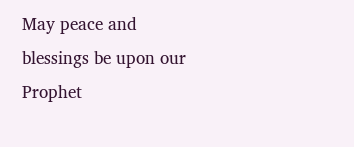May peace and blessings be upon our Prophet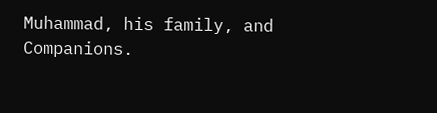Muhammad, his family, and Companions.